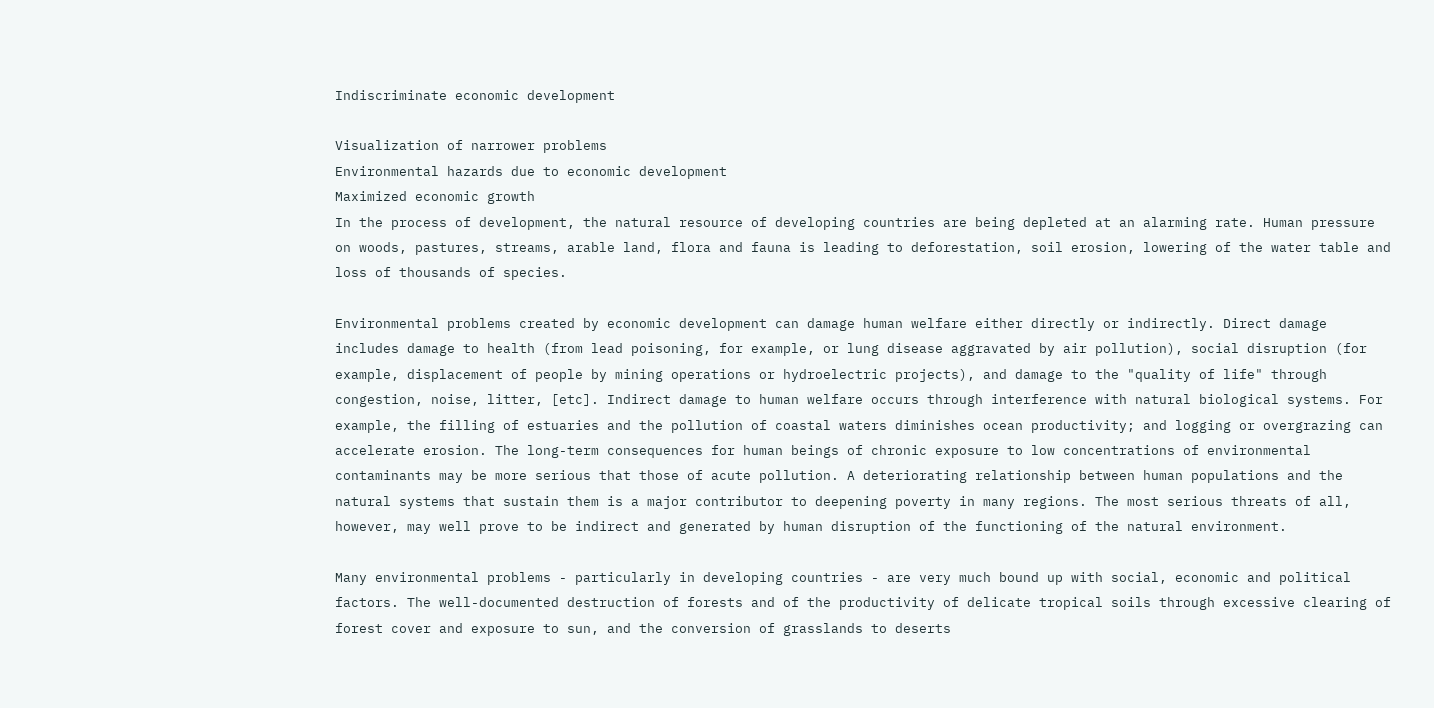Indiscriminate economic development

Visualization of narrower problems
Environmental hazards due to economic development
Maximized economic growth
In the process of development, the natural resource of developing countries are being depleted at an alarming rate. Human pressure on woods, pastures, streams, arable land, flora and fauna is leading to deforestation, soil erosion, lowering of the water table and loss of thousands of species.

Environmental problems created by economic development can damage human welfare either directly or indirectly. Direct damage includes damage to health (from lead poisoning, for example, or lung disease aggravated by air pollution), social disruption (for example, displacement of people by mining operations or hydroelectric projects), and damage to the "quality of life" through congestion, noise, litter, [etc]. Indirect damage to human welfare occurs through interference with natural biological systems. For example, the filling of estuaries and the pollution of coastal waters diminishes ocean productivity; and logging or overgrazing can accelerate erosion. The long-term consequences for human beings of chronic exposure to low concentrations of environmental contaminants may be more serious that those of acute pollution. A deteriorating relationship between human populations and the natural systems that sustain them is a major contributor to deepening poverty in many regions. The most serious threats of all, however, may well prove to be indirect and generated by human disruption of the functioning of the natural environment.

Many environmental problems - particularly in developing countries - are very much bound up with social, economic and political factors. The well-documented destruction of forests and of the productivity of delicate tropical soils through excessive clearing of forest cover and exposure to sun, and the conversion of grasslands to deserts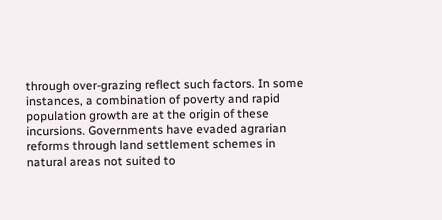through over-grazing reflect such factors. In some instances, a combination of poverty and rapid population growth are at the origin of these incursions. Governments have evaded agrarian reforms through land settlement schemes in natural areas not suited to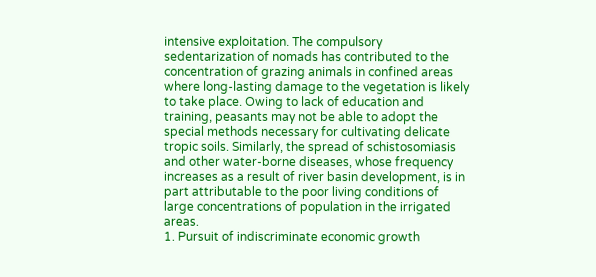intensive exploitation. The compulsory sedentarization of nomads has contributed to the concentration of grazing animals in confined areas where long-lasting damage to the vegetation is likely to take place. Owing to lack of education and training, peasants may not be able to adopt the special methods necessary for cultivating delicate tropic soils. Similarly, the spread of schistosomiasis and other water-borne diseases, whose frequency increases as a result of river basin development, is in part attributable to the poor living conditions of large concentrations of population in the irrigated areas.
1. Pursuit of indiscriminate economic growth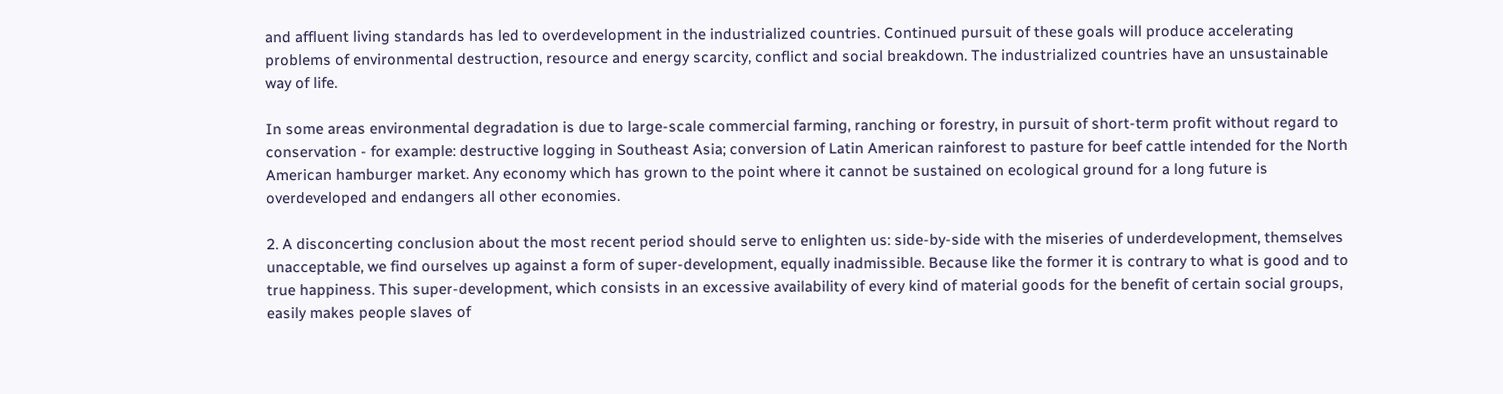and affluent living standards has led to overdevelopment in the industrialized countries. Continued pursuit of these goals will produce accelerating problems of environmental destruction, resource and energy scarcity, conflict and social breakdown. The industrialized countries have an unsustainable way of life.

In some areas environmental degradation is due to large-scale commercial farming, ranching or forestry, in pursuit of short-term profit without regard to conservation - for example: destructive logging in Southeast Asia; conversion of Latin American rainforest to pasture for beef cattle intended for the North American hamburger market. Any economy which has grown to the point where it cannot be sustained on ecological ground for a long future is overdeveloped and endangers all other economies.

2. A disconcerting conclusion about the most recent period should serve to enlighten us: side-by-side with the miseries of underdevelopment, themselves unacceptable, we find ourselves up against a form of super-development, equally inadmissible. Because like the former it is contrary to what is good and to true happiness. This super-development, which consists in an excessive availability of every kind of material goods for the benefit of certain social groups, easily makes people slaves of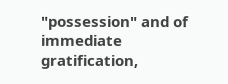"possession" and of immediate gratification,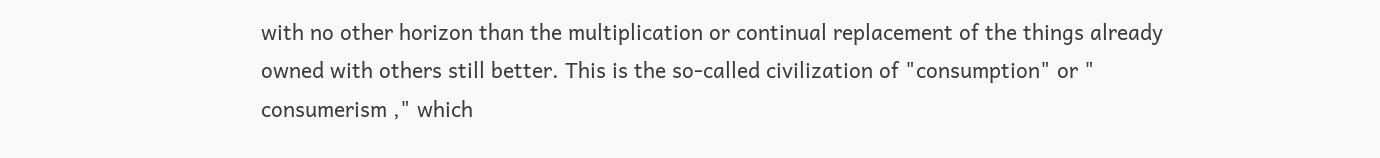with no other horizon than the multiplication or continual replacement of the things already owned with others still better. This is the so-called civilization of "consumption" or " consumerism ," which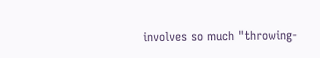involves so much "throwing-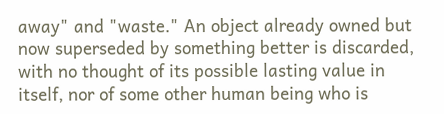away" and "waste." An object already owned but now superseded by something better is discarded, with no thought of its possible lasting value in itself, nor of some other human being who is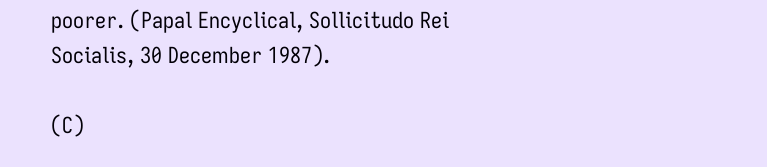poorer. (Papal Encyclical, Sollicitudo Rei Socialis, 30 December 1987).

(C)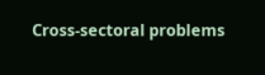Cross-sectoral problems